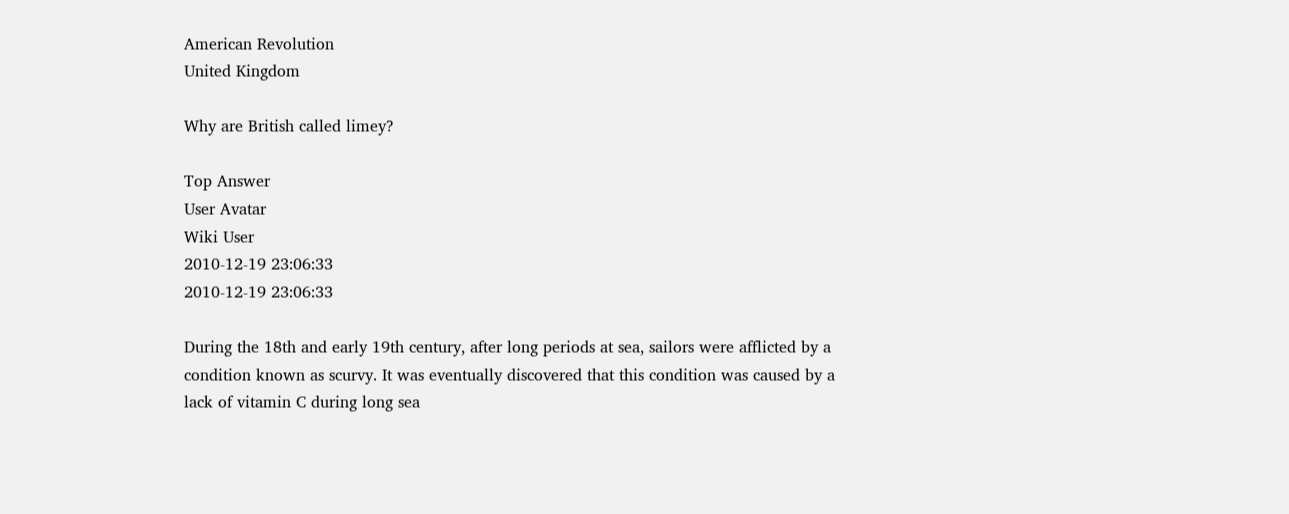American Revolution
United Kingdom

Why are British called limey?

Top Answer
User Avatar
Wiki User
2010-12-19 23:06:33
2010-12-19 23:06:33

During the 18th and early 19th century, after long periods at sea, sailors were afflicted by a condition known as scurvy. It was eventually discovered that this condition was caused by a lack of vitamin C during long sea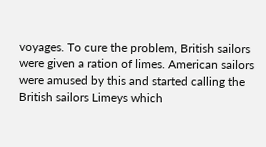voyages. To cure the problem, British sailors were given a ration of limes. American sailors were amused by this and started calling the British sailors Limeys which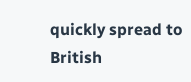quickly spread to British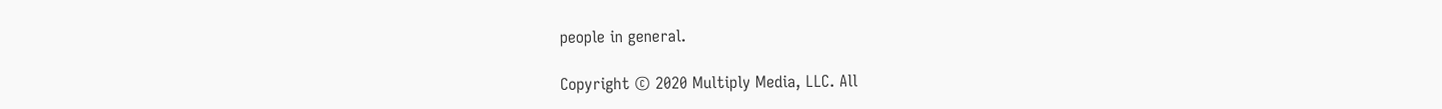people in general.

Copyright © 2020 Multiply Media, LLC. All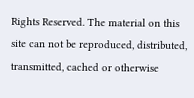Rights Reserved. The material on this site can not be reproduced, distributed, transmitted, cached or otherwise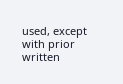used, except with prior written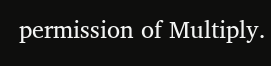permission of Multiply.